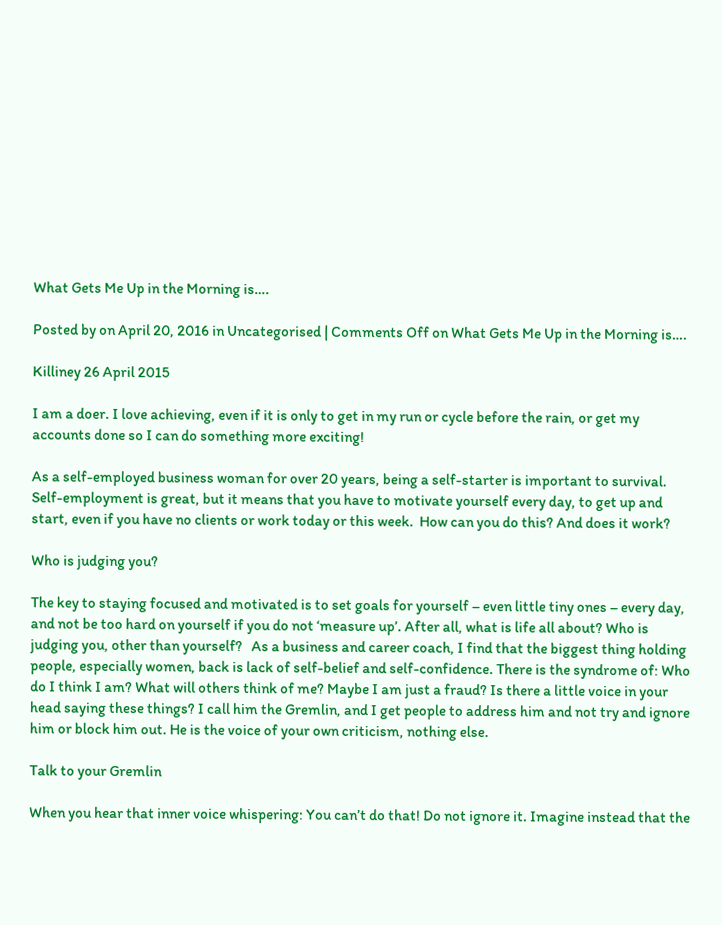What Gets Me Up in the Morning is….

Posted by on April 20, 2016 in Uncategorised | Comments Off on What Gets Me Up in the Morning is….

Killiney 26 April 2015

I am a doer. I love achieving, even if it is only to get in my run or cycle before the rain, or get my accounts done so I can do something more exciting!

As a self-employed business woman for over 20 years, being a self-starter is important to survival. Self-employment is great, but it means that you have to motivate yourself every day, to get up and start, even if you have no clients or work today or this week.  How can you do this? And does it work?

Who is judging you?

The key to staying focused and motivated is to set goals for yourself – even little tiny ones – every day, and not be too hard on yourself if you do not ‘measure up’. After all, what is life all about? Who is judging you, other than yourself?   As a business and career coach, I find that the biggest thing holding people, especially women, back is lack of self-belief and self-confidence. There is the syndrome of: Who do I think I am? What will others think of me? Maybe I am just a fraud? Is there a little voice in your head saying these things? I call him the Gremlin, and I get people to address him and not try and ignore him or block him out. He is the voice of your own criticism, nothing else.

Talk to your Gremlin

When you hear that inner voice whispering: You can’t do that! Do not ignore it. Imagine instead that the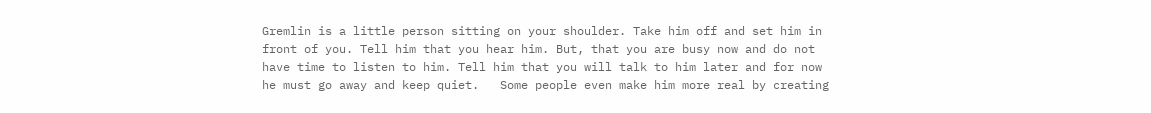Gremlin is a little person sitting on your shoulder. Take him off and set him in front of you. Tell him that you hear him. But, that you are busy now and do not have time to listen to him. Tell him that you will talk to him later and for now he must go away and keep quiet.   Some people even make him more real by creating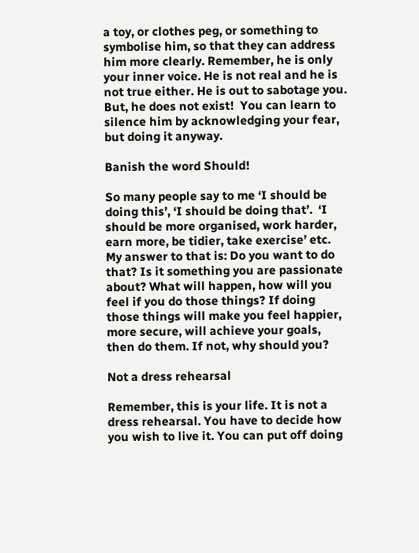a toy, or clothes peg, or something to symbolise him, so that they can address him more clearly. Remember, he is only your inner voice. He is not real and he is not true either. He is out to sabotage you. But, he does not exist!  You can learn to silence him by acknowledging your fear, but doing it anyway.

Banish the word Should!

So many people say to me ‘I should be doing this’, ‘I should be doing that’.  ‘I should be more organised, work harder, earn more, be tidier, take exercise’ etc. My answer to that is: Do you want to do that? Is it something you are passionate about? What will happen, how will you feel if you do those things? If doing those things will make you feel happier, more secure, will achieve your goals, then do them. If not, why should you?

Not a dress rehearsal

Remember, this is your life. It is not a dress rehearsal. You have to decide how you wish to live it. You can put off doing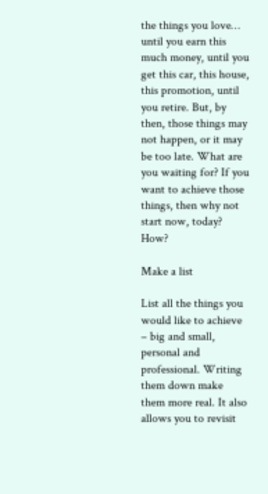the things you love… until you earn this much money, until you get this car, this house, this promotion, until you retire. But, by then, those things may not happen, or it may be too late. What are you waiting for? If you want to achieve those things, then why not start now, today? How?

Make a list

List all the things you would like to achieve – big and small, personal and professional. Writing them down make them more real. It also allows you to revisit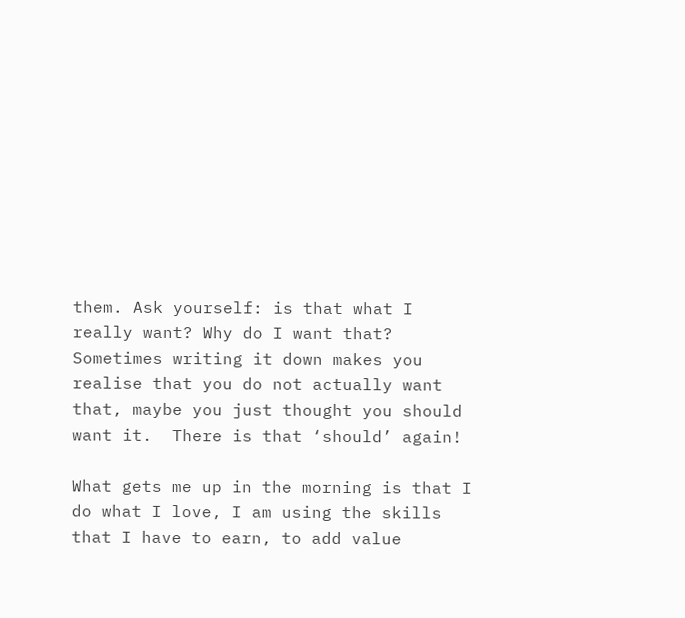them. Ask yourself: is that what I really want? Why do I want that? Sometimes writing it down makes you realise that you do not actually want that, maybe you just thought you should want it.  There is that ‘should’ again!

What gets me up in the morning is that I do what I love, I am using the skills that I have to earn, to add value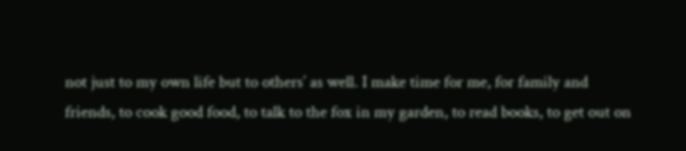not just to my own life but to others’ as well. I make time for me, for family and friends, to cook good food, to talk to the fox in my garden, to read books, to get out on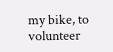my bike, to volunteer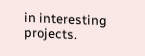in interesting projects.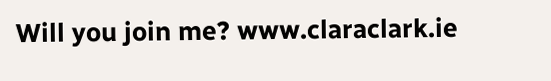Will you join me? www.claraclark.ie